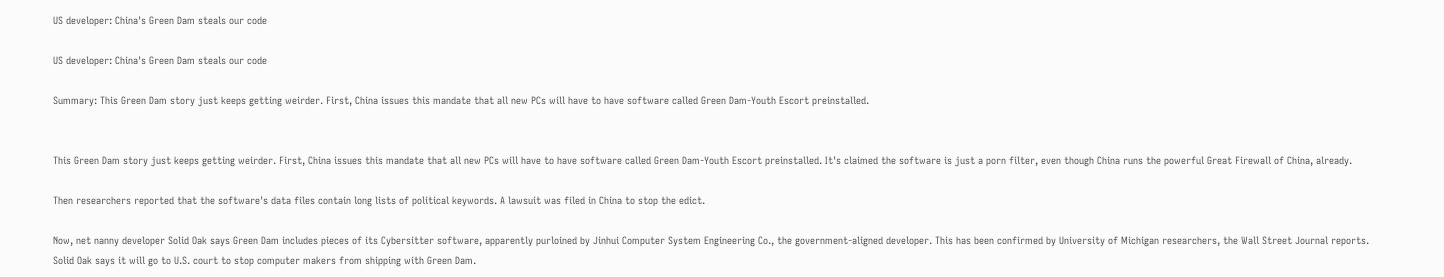US developer: China's Green Dam steals our code

US developer: China's Green Dam steals our code

Summary: This Green Dam story just keeps getting weirder. First, China issues this mandate that all new PCs will have to have software called Green Dam-Youth Escort preinstalled.


This Green Dam story just keeps getting weirder. First, China issues this mandate that all new PCs will have to have software called Green Dam-Youth Escort preinstalled. It's claimed the software is just a porn filter, even though China runs the powerful Great Firewall of China, already.

Then researchers reported that the software's data files contain long lists of political keywords. A lawsuit was filed in China to stop the edict.

Now, net nanny developer Solid Oak says Green Dam includes pieces of its Cybersitter software, apparently purloined by Jinhui Computer System Engineering Co., the government-aligned developer. This has been confirmed by University of Michigan researchers, the Wall Street Journal reports. Solid Oak says it will go to U.S. court to stop computer makers from shipping with Green Dam.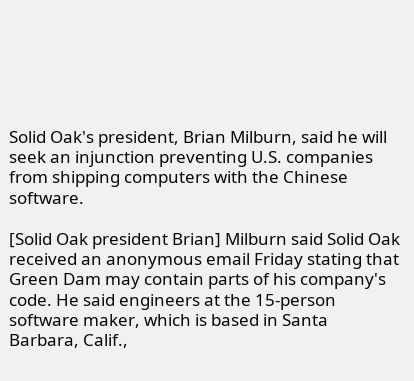Solid Oak's president, Brian Milburn, said he will seek an injunction preventing U.S. companies from shipping computers with the Chinese software.

[Solid Oak president Brian] Milburn said Solid Oak received an anonymous email Friday stating that Green Dam may contain parts of his company's code. He said engineers at the 15-person software maker, which is based in Santa Barbara, Calif.,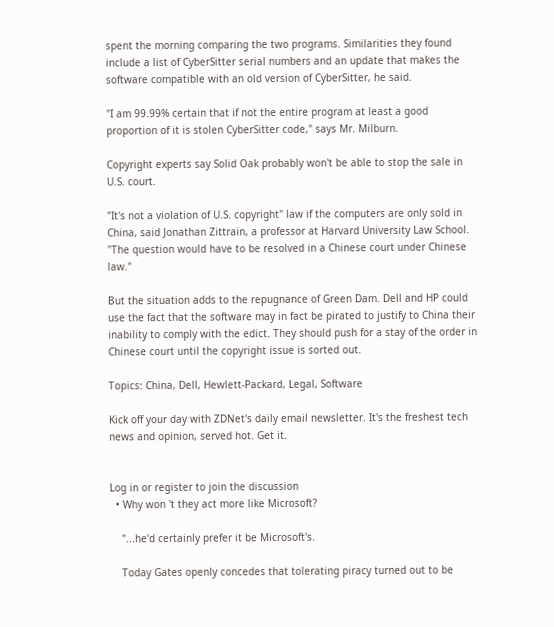spent the morning comparing the two programs. Similarities they found include a list of CyberSitter serial numbers and an update that makes the software compatible with an old version of CyberSitter, he said.

"I am 99.99% certain that if not the entire program at least a good proportion of it is stolen CyberSitter code," says Mr. Milburn.

Copyright experts say Solid Oak probably won't be able to stop the sale in U.S. court.

"It's not a violation of U.S. copyright" law if the computers are only sold in China, said Jonathan Zittrain, a professor at Harvard University Law School. "The question would have to be resolved in a Chinese court under Chinese law."

But the situation adds to the repugnance of Green Dam. Dell and HP could use the fact that the software may in fact be pirated to justify to China their inability to comply with the edict. They should push for a stay of the order in Chinese court until the copyright issue is sorted out.

Topics: China, Dell, Hewlett-Packard, Legal, Software

Kick off your day with ZDNet's daily email newsletter. It's the freshest tech news and opinion, served hot. Get it.


Log in or register to join the discussion
  • Why won 't they act more like Microsoft?

    "...he'd certainly prefer it be Microsoft's.

    Today Gates openly concedes that tolerating piracy turned out to be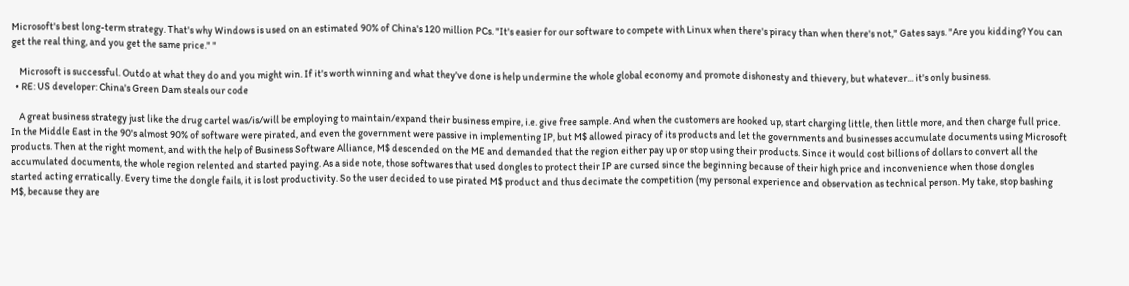Microsoft's best long-term strategy. That's why Windows is used on an estimated 90% of China's 120 million PCs. "It's easier for our software to compete with Linux when there's piracy than when there's not," Gates says. "Are you kidding? You can get the real thing, and you get the same price." "

    Microsoft is successful. Outdo at what they do and you might win. If it's worth winning and what they've done is help undermine the whole global economy and promote dishonesty and thievery, but whatever... it's only business.
  • RE: US developer: China's Green Dam steals our code

    A great business strategy just like the drug cartel was/is/will be employing to maintain/expand their business empire, i.e. give free sample. And when the customers are hooked up, start charging little, then little more, and then charge full price. In the Middle East in the 90's almost 90% of software were pirated, and even the government were passive in implementing IP, but M$ allowed piracy of its products and let the governments and businesses accumulate documents using Microsoft products. Then at the right moment, and with the help of Business Software Alliance, M$ descended on the ME and demanded that the region either pay up or stop using their products. Since it would cost billions of dollars to convert all the accumulated documents, the whole region relented and started paying. As a side note, those softwares that used dongles to protect their IP are cursed since the beginning because of their high price and inconvenience when those dongles started acting erratically. Every time the dongle fails, it is lost productivity. So the user decided to use pirated M$ product and thus decimate the competition (my personal experience and observation as technical person. My take, stop bashing M$, because they are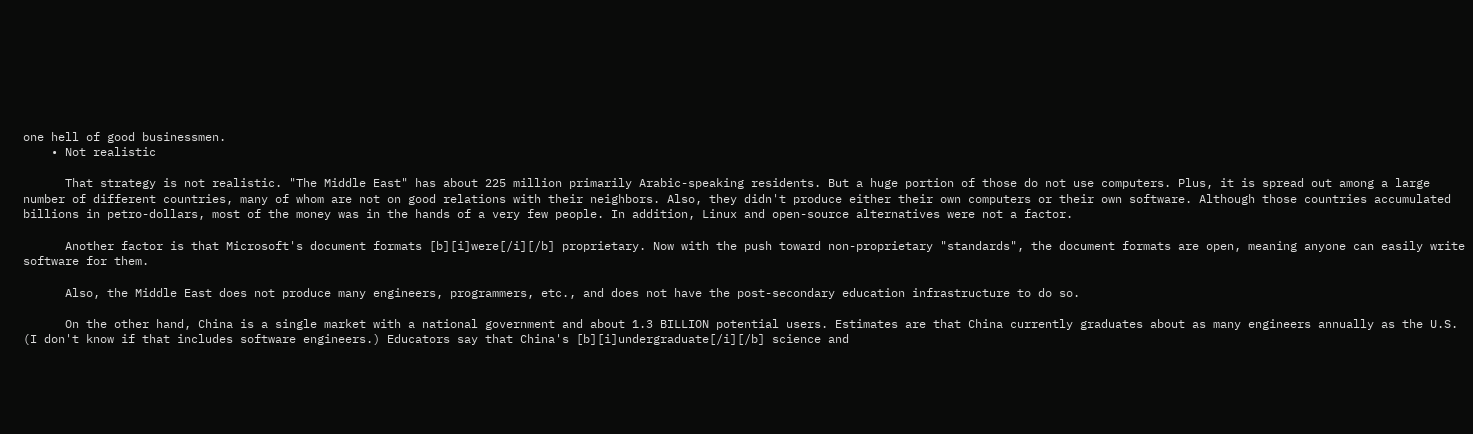one hell of good businessmen.
    • Not realistic

      That strategy is not realistic. "The Middle East" has about 225 million primarily Arabic-speaking residents. But a huge portion of those do not use computers. Plus, it is spread out among a large number of different countries, many of whom are not on good relations with their neighbors. Also, they didn't produce either their own computers or their own software. Although those countries accumulated billions in petro-dollars, most of the money was in the hands of a very few people. In addition, Linux and open-source alternatives were not a factor.

      Another factor is that Microsoft's document formats [b][i]were[/i][/b] proprietary. Now with the push toward non-proprietary "standards", the document formats are open, meaning anyone can easily write software for them.

      Also, the Middle East does not produce many engineers, programmers, etc., and does not have the post-secondary education infrastructure to do so.

      On the other hand, China is a single market with a national government and about 1.3 BILLION potential users. Estimates are that China currently graduates about as many engineers annually as the U.S. (I don't know if that includes software engineers.) Educators say that China's [b][i]undergraduate[/i][/b] science and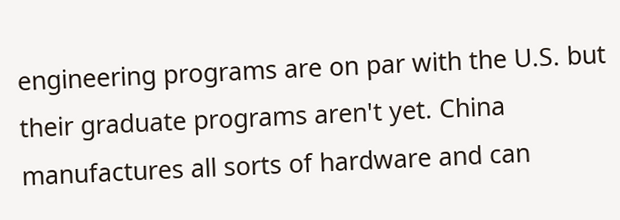engineering programs are on par with the U.S. but their graduate programs aren't yet. China manufactures all sorts of hardware and can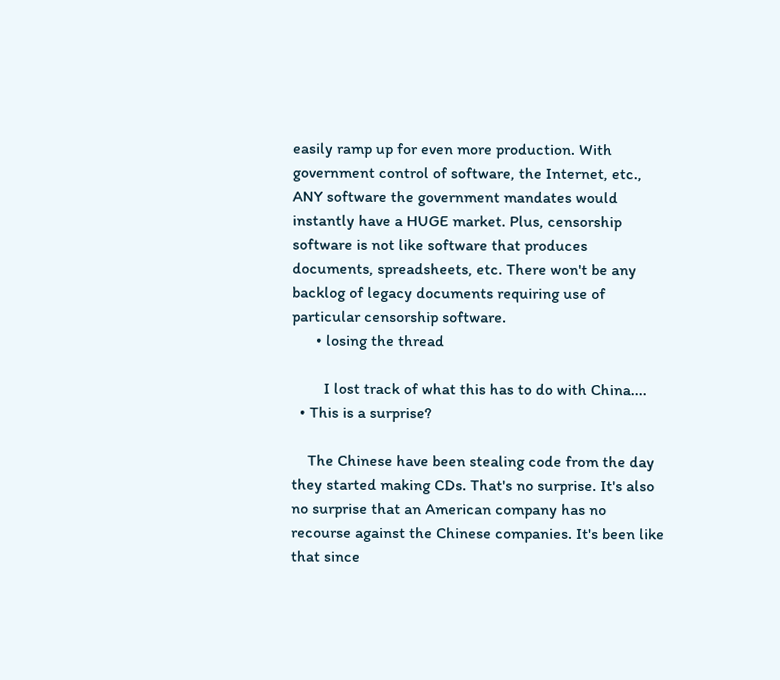easily ramp up for even more production. With government control of software, the Internet, etc., ANY software the government mandates would instantly have a HUGE market. Plus, censorship software is not like software that produces documents, spreadsheets, etc. There won't be any backlog of legacy documents requiring use of particular censorship software.
      • losing the thread

        I lost track of what this has to do with China....
  • This is a surprise?

    The Chinese have been stealing code from the day they started making CDs. That's no surprise. It's also no surprise that an American company has no recourse against the Chinese companies. It's been like that since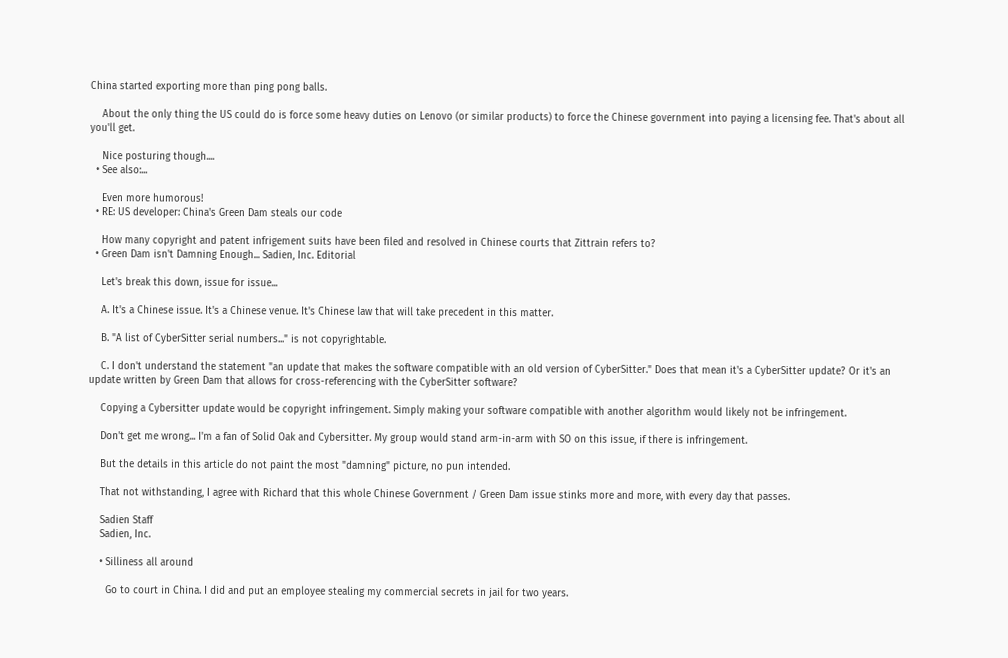China started exporting more than ping pong balls.

    About the only thing the US could do is force some heavy duties on Lenovo (or similar products) to force the Chinese government into paying a licensing fee. That's about all you'll get.

    Nice posturing though....
  • See also:...

    Even more humorous!
  • RE: US developer: China's Green Dam steals our code

    How many copyright and patent infrigement suits have been filed and resolved in Chinese courts that Zittrain refers to?
  • Green Dam isn't Damning Enough... Sadien, Inc. Editorial

    Let's break this down, issue for issue...

    A. It's a Chinese issue. It's a Chinese venue. It's Chinese law that will take precedent in this matter.

    B. "A list of CyberSitter serial numbers..." is not copyrightable.

    C. I don't understand the statement "an update that makes the software compatible with an old version of CyberSitter." Does that mean it's a CyberSitter update? Or it's an update written by Green Dam that allows for cross-referencing with the CyberSitter software?

    Copying a Cybersitter update would be copyright infringement. Simply making your software compatible with another algorithm would likely not be infringement.

    Don't get me wrong... I'm a fan of Solid Oak and Cybersitter. My group would stand arm-in-arm with SO on this issue, if there is infringement.

    But the details in this article do not paint the most "damning" picture, no pun intended.

    That not withstanding, I agree with Richard that this whole Chinese Government / Green Dam issue stinks more and more, with every day that passes.

    Sadien Staff
    Sadien, Inc.

    • Silliness all around

      Go to court in China. I did and put an employee stealing my commercial secrets in jail for two years.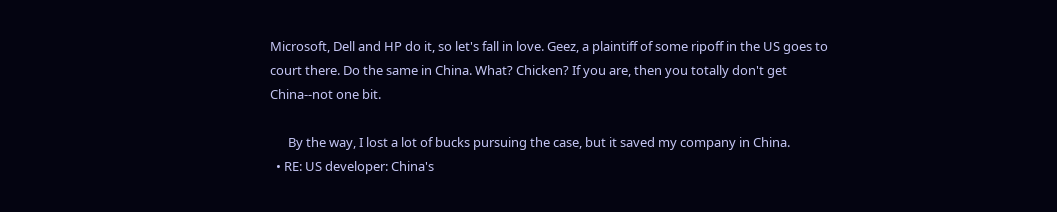Microsoft, Dell and HP do it, so let's fall in love. Geez, a plaintiff of some ripoff in the US goes to court there. Do the same in China. What? Chicken? If you are, then you totally don't get China--not one bit.

      By the way, I lost a lot of bucks pursuing the case, but it saved my company in China.
  • RE: US developer: China's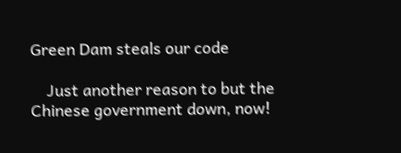Green Dam steals our code

    Just another reason to but the Chinese government down, now!